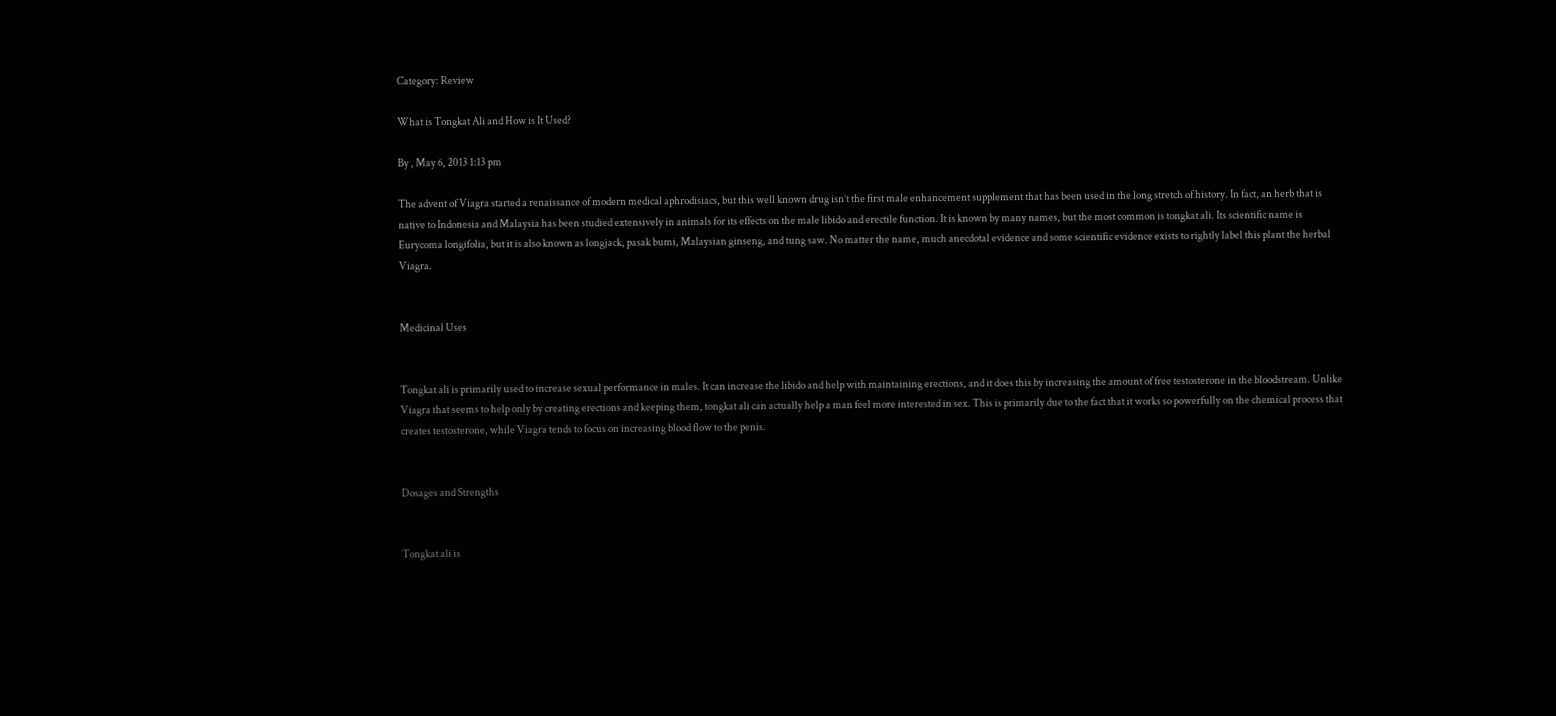Category: Review

What is Tongkat Ali and How is It Used?

By , May 6, 2013 1:13 pm

The advent of Viagra started a renaissance of modern medical aphrodisiacs, but this well known drug isn’t the first male enhancement supplement that has been used in the long stretch of history. In fact, an herb that is native to Indonesia and Malaysia has been studied extensively in animals for its effects on the male libido and erectile function. It is known by many names, but the most common is tongkat ali. Its scientific name is Eurycoma longifolia, but it is also known as longjack, pasak bumi, Malaysian ginseng, and tung saw. No matter the name, much anecdotal evidence and some scientific evidence exists to rightly label this plant the herbal Viagra.


Medicinal Uses


Tongkat ali is primarily used to increase sexual performance in males. It can increase the libido and help with maintaining erections, and it does this by increasing the amount of free testosterone in the bloodstream. Unlike Viagra that seems to help only by creating erections and keeping them, tongkat ali can actually help a man feel more interested in sex. This is primarily due to the fact that it works so powerfully on the chemical process that creates testosterone, while Viagra tends to focus on increasing blood flow to the penis.


Dosages and Strengths


Tongkat ali is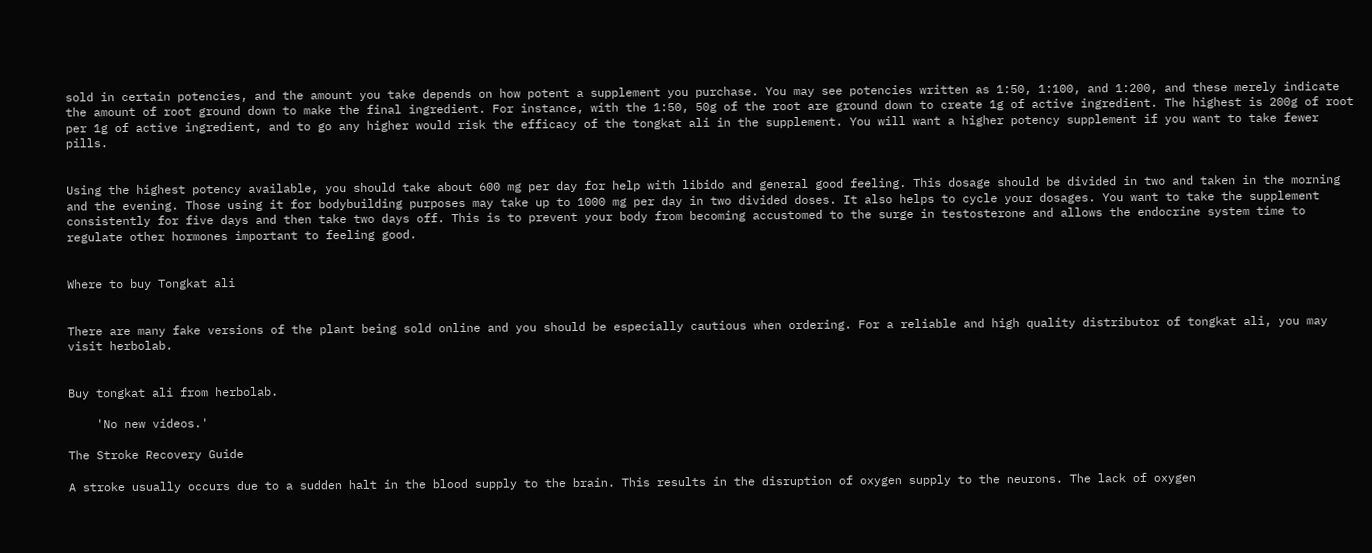sold in certain potencies, and the amount you take depends on how potent a supplement you purchase. You may see potencies written as 1:50, 1:100, and 1:200, and these merely indicate the amount of root ground down to make the final ingredient. For instance, with the 1:50, 50g of the root are ground down to create 1g of active ingredient. The highest is 200g of root per 1g of active ingredient, and to go any higher would risk the efficacy of the tongkat ali in the supplement. You will want a higher potency supplement if you want to take fewer pills.


Using the highest potency available, you should take about 600 mg per day for help with libido and general good feeling. This dosage should be divided in two and taken in the morning and the evening. Those using it for bodybuilding purposes may take up to 1000 mg per day in two divided doses. It also helps to cycle your dosages. You want to take the supplement consistently for five days and then take two days off. This is to prevent your body from becoming accustomed to the surge in testosterone and allows the endocrine system time to regulate other hormones important to feeling good.


Where to buy Tongkat ali


There are many fake versions of the plant being sold online and you should be especially cautious when ordering. For a reliable and high quality distributor of tongkat ali, you may visit herbolab.


Buy tongkat ali from herbolab.

    'No new videos.'

The Stroke Recovery Guide

A stroke usually occurs due to a sudden halt in the blood supply to the brain. This results in the disruption of oxygen supply to the neurons. The lack of oxygen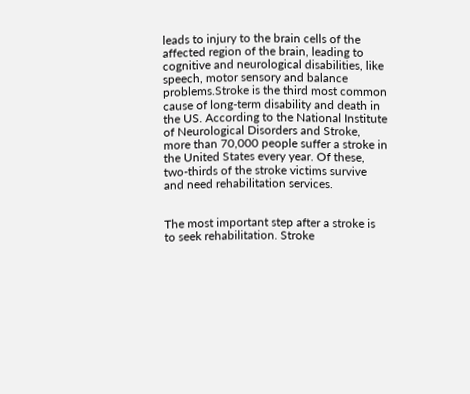leads to injury to the brain cells of the affected region of the brain, leading to cognitive and neurological disabilities, like speech, motor sensory and balance problems.Stroke is the third most common cause of long-term disability and death in the US. According to the National Institute of Neurological Disorders and Stroke, more than 70,000 people suffer a stroke in the United States every year. Of these, two-thirds of the stroke victims survive and need rehabilitation services.


The most important step after a stroke is to seek rehabilitation. Stroke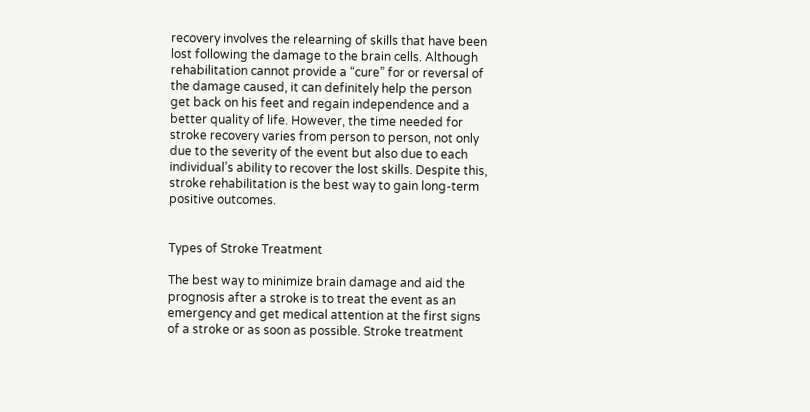recovery involves the relearning of skills that have been lost following the damage to the brain cells. Although rehabilitation cannot provide a “cure” for or reversal of the damage caused, it can definitely help the person get back on his feet and regain independence and a better quality of life. However, the time needed for stroke recovery varies from person to person, not only due to the severity of the event but also due to each individual’s ability to recover the lost skills. Despite this, stroke rehabilitation is the best way to gain long-term positive outcomes.


Types of Stroke Treatment

The best way to minimize brain damage and aid the prognosis after a stroke is to treat the event as an emergency and get medical attention at the first signs of a stroke or as soon as possible. Stroke treatment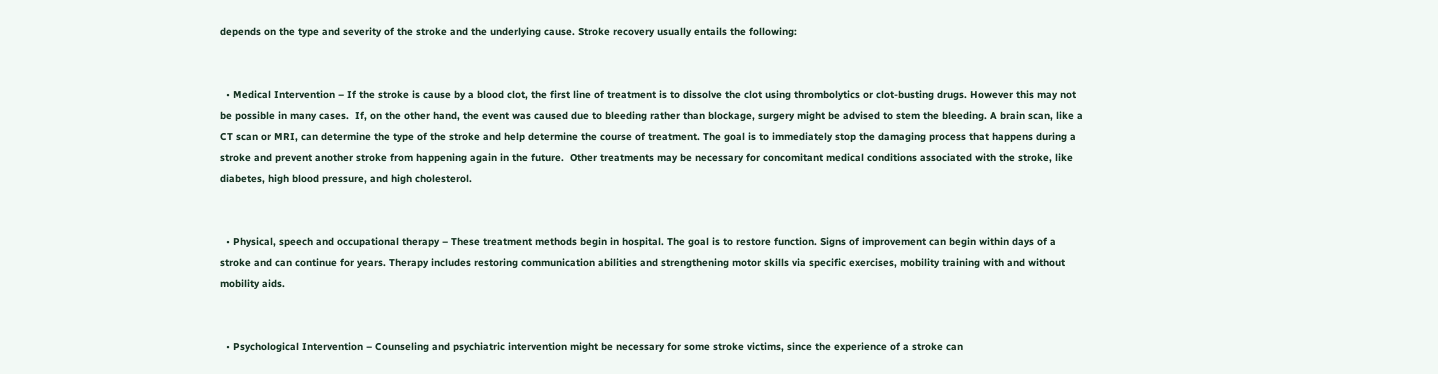depends on the type and severity of the stroke and the underlying cause. Stroke recovery usually entails the following:


  • Medical Intervention – If the stroke is cause by a blood clot, the first line of treatment is to dissolve the clot using thrombolytics or clot-busting drugs. However this may not be possible in many cases.  If, on the other hand, the event was caused due to bleeding rather than blockage, surgery might be advised to stem the bleeding. A brain scan, like a CT scan or MRI, can determine the type of the stroke and help determine the course of treatment. The goal is to immediately stop the damaging process that happens during a stroke and prevent another stroke from happening again in the future.  Other treatments may be necessary for concomitant medical conditions associated with the stroke, like diabetes, high blood pressure, and high cholesterol.


  • Physical, speech and occupational therapy – These treatment methods begin in hospital. The goal is to restore function. Signs of improvement can begin within days of a stroke and can continue for years. Therapy includes restoring communication abilities and strengthening motor skills via specific exercises, mobility training with and without mobility aids.


  • Psychological Intervention – Counseling and psychiatric intervention might be necessary for some stroke victims, since the experience of a stroke can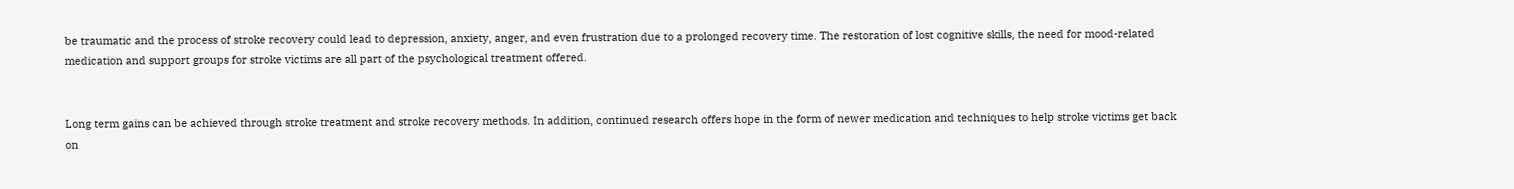be traumatic and the process of stroke recovery could lead to depression, anxiety, anger, and even frustration due to a prolonged recovery time. The restoration of lost cognitive skills, the need for mood-related medication and support groups for stroke victims are all part of the psychological treatment offered.


Long term gains can be achieved through stroke treatment and stroke recovery methods. In addition, continued research offers hope in the form of newer medication and techniques to help stroke victims get back on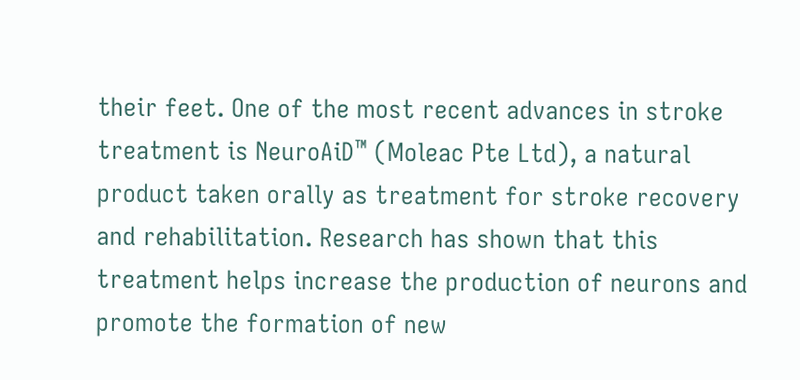their feet. One of the most recent advances in stroke treatment is NeuroAiD™ (Moleac Pte Ltd), a natural product taken orally as treatment for stroke recovery and rehabilitation. Research has shown that this treatment helps increase the production of neurons and promote the formation of new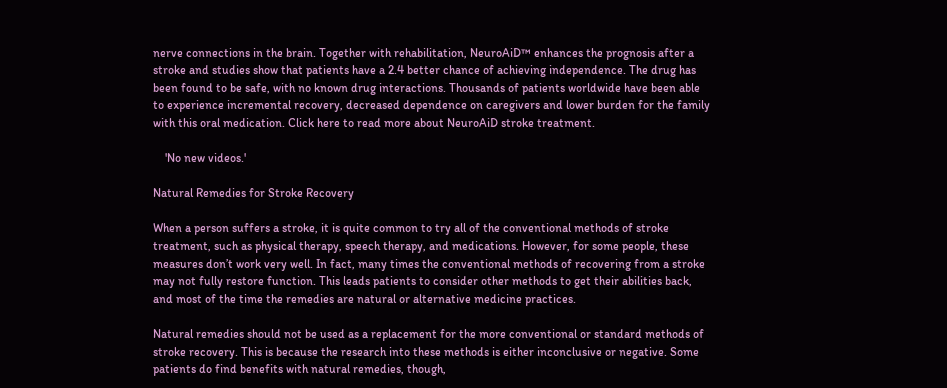nerve connections in the brain. Together with rehabilitation, NeuroAiD™ enhances the prognosis after a stroke and studies show that patients have a 2.4 better chance of achieving independence. The drug has been found to be safe, with no known drug interactions. Thousands of patients worldwide have been able to experience incremental recovery, decreased dependence on caregivers and lower burden for the family with this oral medication. Click here to read more about NeuroAiD stroke treatment.

    'No new videos.'

Natural Remedies for Stroke Recovery

When a person suffers a stroke, it is quite common to try all of the conventional methods of stroke treatment, such as physical therapy, speech therapy, and medications. However, for some people, these measures don’t work very well. In fact, many times the conventional methods of recovering from a stroke may not fully restore function. This leads patients to consider other methods to get their abilities back, and most of the time the remedies are natural or alternative medicine practices.

Natural remedies should not be used as a replacement for the more conventional or standard methods of stroke recovery. This is because the research into these methods is either inconclusive or negative. Some patients do find benefits with natural remedies, though,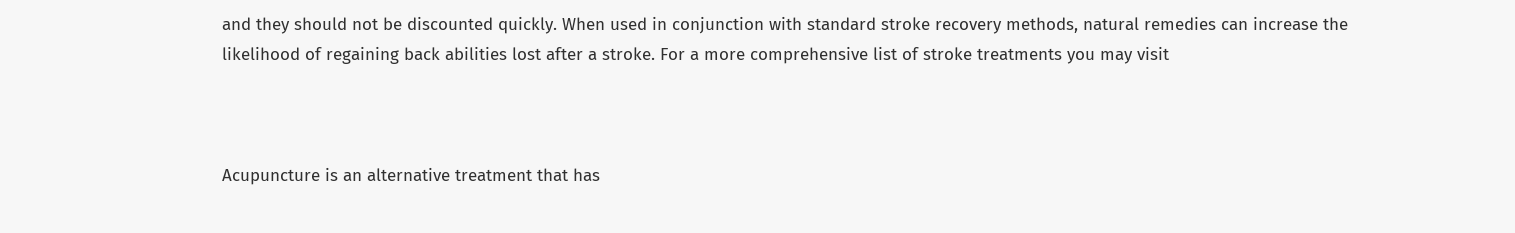and they should not be discounted quickly. When used in conjunction with standard stroke recovery methods, natural remedies can increase the likelihood of regaining back abilities lost after a stroke. For a more comprehensive list of stroke treatments you may visit



Acupuncture is an alternative treatment that has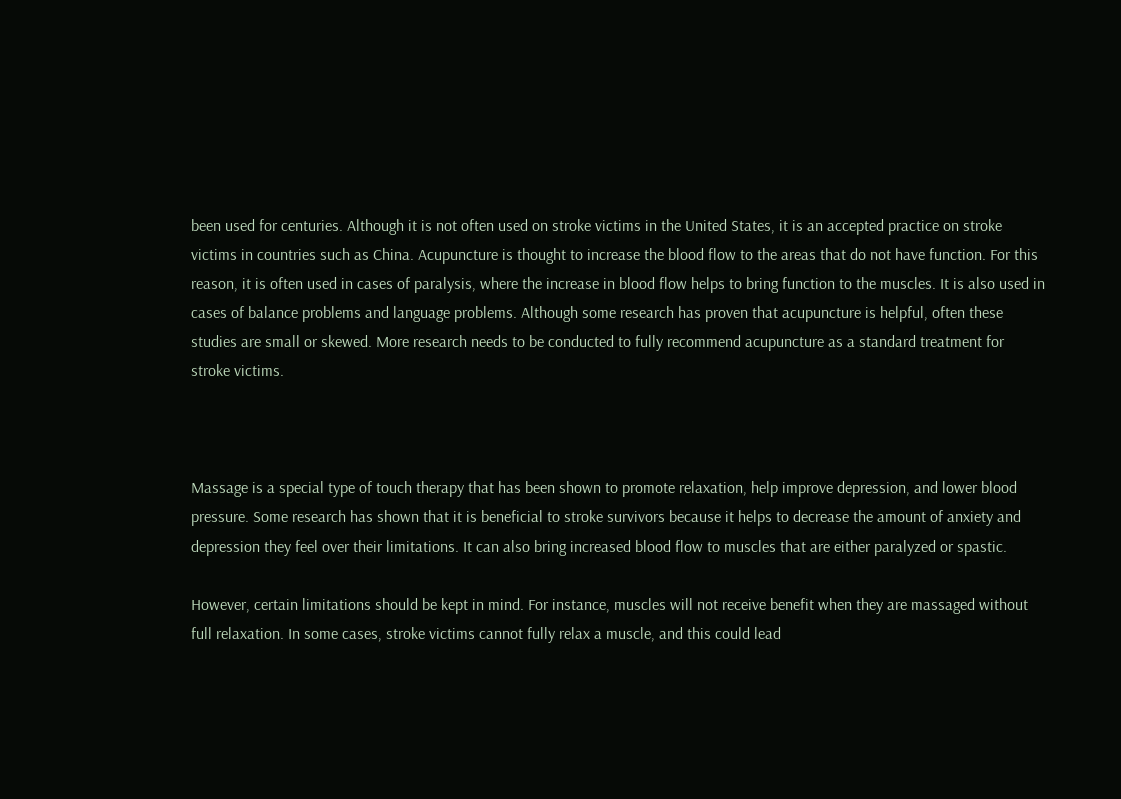been used for centuries. Although it is not often used on stroke victims in the United States, it is an accepted practice on stroke victims in countries such as China. Acupuncture is thought to increase the blood flow to the areas that do not have function. For this reason, it is often used in cases of paralysis, where the increase in blood flow helps to bring function to the muscles. It is also used in cases of balance problems and language problems. Although some research has proven that acupuncture is helpful, often these studies are small or skewed. More research needs to be conducted to fully recommend acupuncture as a standard treatment for stroke victims.



Massage is a special type of touch therapy that has been shown to promote relaxation, help improve depression, and lower blood pressure. Some research has shown that it is beneficial to stroke survivors because it helps to decrease the amount of anxiety and depression they feel over their limitations. It can also bring increased blood flow to muscles that are either paralyzed or spastic.

However, certain limitations should be kept in mind. For instance, muscles will not receive benefit when they are massaged without full relaxation. In some cases, stroke victims cannot fully relax a muscle, and this could lead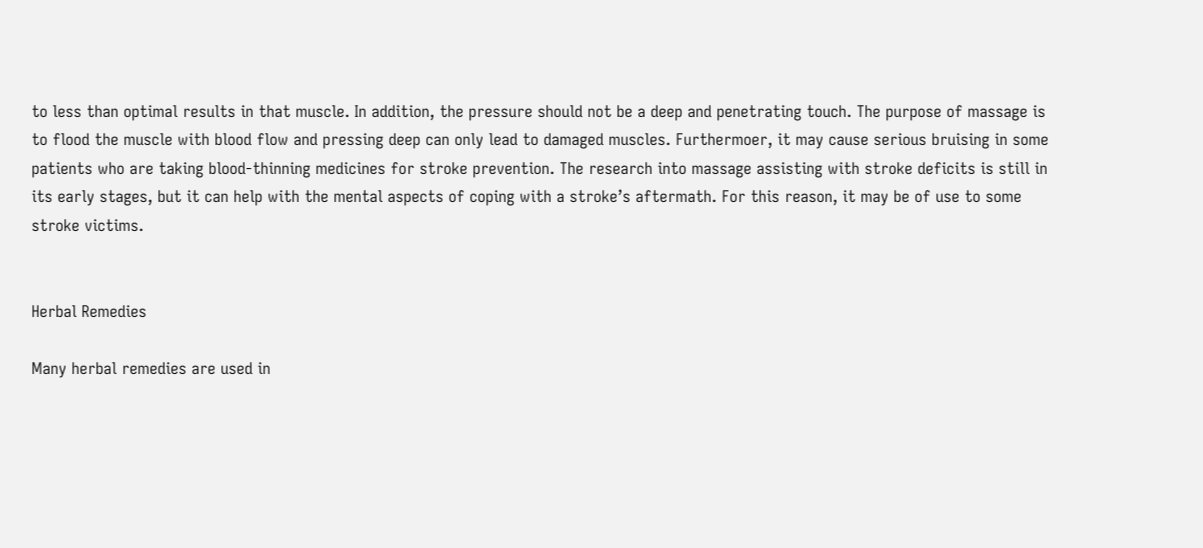to less than optimal results in that muscle. In addition, the pressure should not be a deep and penetrating touch. The purpose of massage is to flood the muscle with blood flow and pressing deep can only lead to damaged muscles. Furthermoer, it may cause serious bruising in some patients who are taking blood-thinning medicines for stroke prevention. The research into massage assisting with stroke deficits is still in its early stages, but it can help with the mental aspects of coping with a stroke’s aftermath. For this reason, it may be of use to some stroke victims.


Herbal Remedies

Many herbal remedies are used in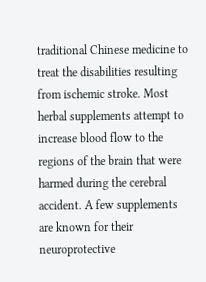traditional Chinese medicine to treat the disabilities resulting from ischemic stroke. Most herbal supplements attempt to increase blood flow to the regions of the brain that were harmed during the cerebral accident. A few supplements are known for their neuroprotective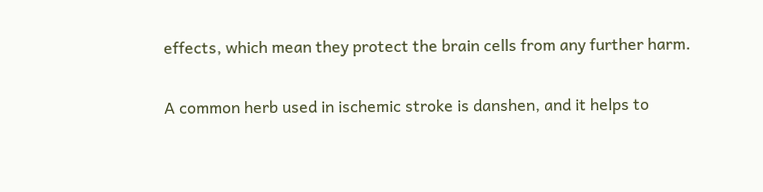effects, which mean they protect the brain cells from any further harm.

A common herb used in ischemic stroke is danshen, and it helps to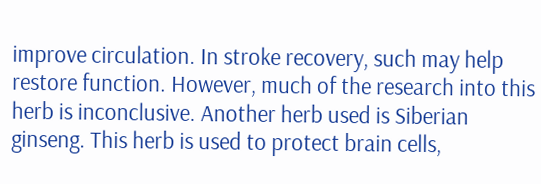improve circulation. In stroke recovery, such may help restore function. However, much of the research into this herb is inconclusive. Another herb used is Siberian ginseng. This herb is used to protect brain cells,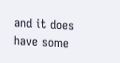and it does have some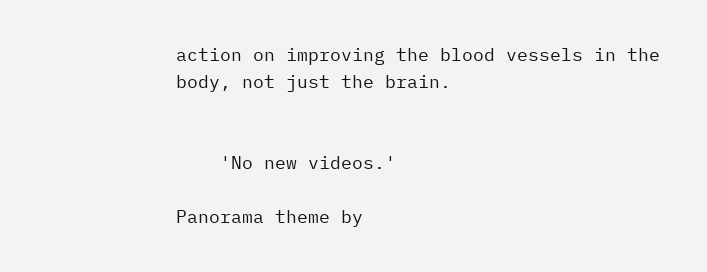action on improving the blood vessels in the body, not just the brain.


    'No new videos.'

Panorama theme by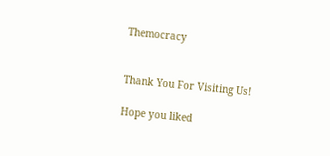Themocracy


Thank You For Visiting Us!

Hope you liked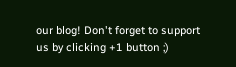our blog! Don't forget to support us by clicking +1 button ;)